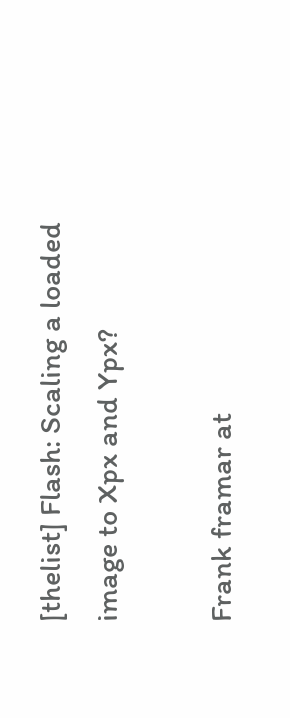[thelist] Flash: Scaling a loaded image to Xpx and Ypx?

Frank framar at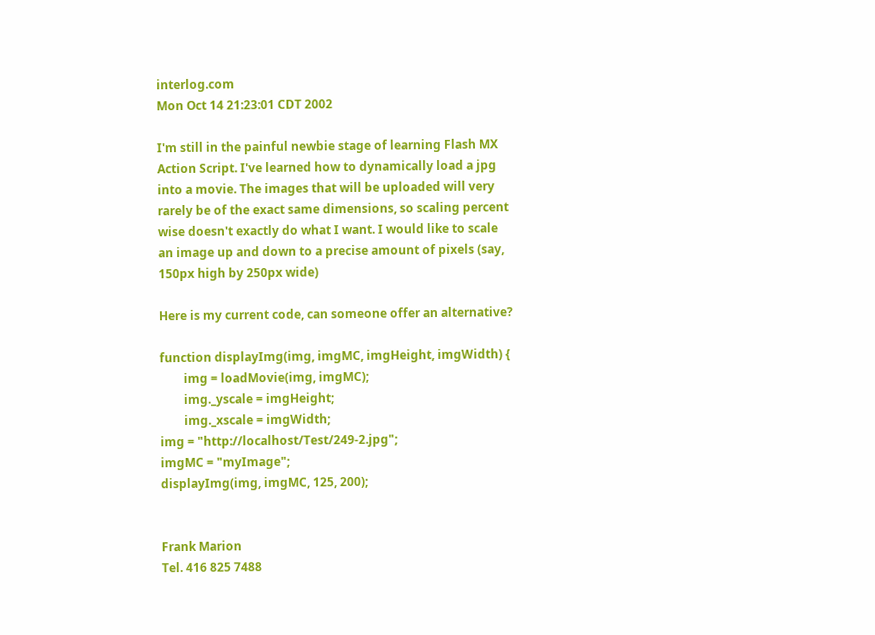interlog.com
Mon Oct 14 21:23:01 CDT 2002

I'm still in the painful newbie stage of learning Flash MX
Action Script. I've learned how to dynamically load a jpg
into a movie. The images that will be uploaded will very
rarely be of the exact same dimensions, so scaling percent
wise doesn't exactly do what I want. I would like to scale
an image up and down to a precise amount of pixels (say,
150px high by 250px wide)

Here is my current code, can someone offer an alternative?

function displayImg(img, imgMC, imgHeight, imgWidth) {
        img = loadMovie(img, imgMC);
        img._yscale = imgHeight;
        img._xscale = imgWidth;
img = "http://localhost/Test/249-2.jpg";
imgMC = "myImage";
displayImg(img, imgMC, 125, 200);


Frank Marion
Tel. 416 825 7488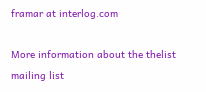framar at interlog.com

More information about the thelist mailing list